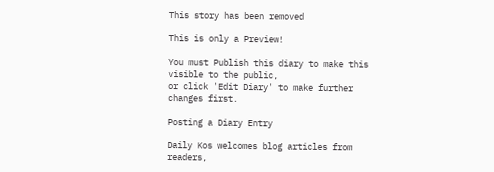This story has been removed

This is only a Preview!

You must Publish this diary to make this visible to the public,
or click 'Edit Diary' to make further changes first.

Posting a Diary Entry

Daily Kos welcomes blog articles from readers,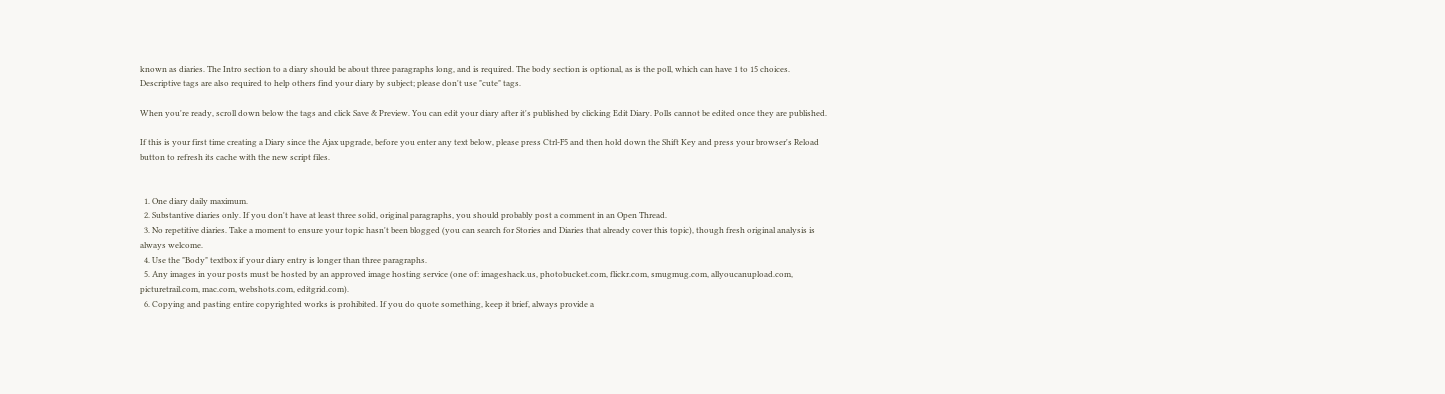known as diaries. The Intro section to a diary should be about three paragraphs long, and is required. The body section is optional, as is the poll, which can have 1 to 15 choices. Descriptive tags are also required to help others find your diary by subject; please don't use "cute" tags.

When you're ready, scroll down below the tags and click Save & Preview. You can edit your diary after it's published by clicking Edit Diary. Polls cannot be edited once they are published.

If this is your first time creating a Diary since the Ajax upgrade, before you enter any text below, please press Ctrl-F5 and then hold down the Shift Key and press your browser's Reload button to refresh its cache with the new script files.


  1. One diary daily maximum.
  2. Substantive diaries only. If you don't have at least three solid, original paragraphs, you should probably post a comment in an Open Thread.
  3. No repetitive diaries. Take a moment to ensure your topic hasn't been blogged (you can search for Stories and Diaries that already cover this topic), though fresh original analysis is always welcome.
  4. Use the "Body" textbox if your diary entry is longer than three paragraphs.
  5. Any images in your posts must be hosted by an approved image hosting service (one of: imageshack.us, photobucket.com, flickr.com, smugmug.com, allyoucanupload.com, picturetrail.com, mac.com, webshots.com, editgrid.com).
  6. Copying and pasting entire copyrighted works is prohibited. If you do quote something, keep it brief, always provide a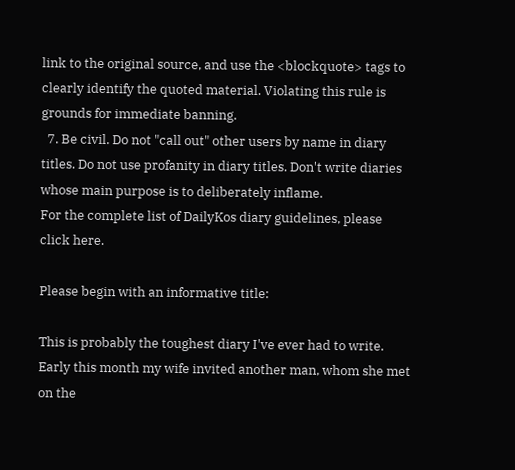link to the original source, and use the <blockquote> tags to clearly identify the quoted material. Violating this rule is grounds for immediate banning.
  7. Be civil. Do not "call out" other users by name in diary titles. Do not use profanity in diary titles. Don't write diaries whose main purpose is to deliberately inflame.
For the complete list of DailyKos diary guidelines, please click here.

Please begin with an informative title:

This is probably the toughest diary I've ever had to write.  Early this month my wife invited another man, whom she met on the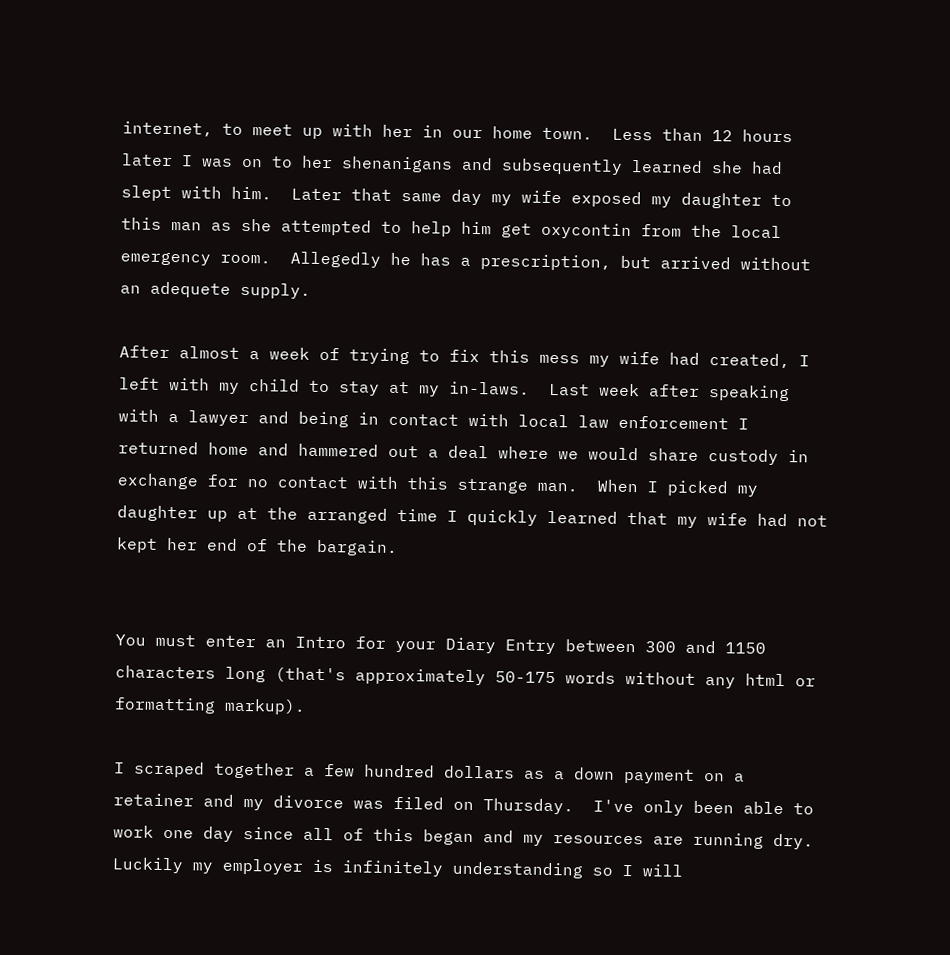internet, to meet up with her in our home town.  Less than 12 hours later I was on to her shenanigans and subsequently learned she had slept with him.  Later that same day my wife exposed my daughter to this man as she attempted to help him get oxycontin from the local emergency room.  Allegedly he has a prescription, but arrived without an adequete supply.

After almost a week of trying to fix this mess my wife had created, I left with my child to stay at my in-laws.  Last week after speaking with a lawyer and being in contact with local law enforcement I returned home and hammered out a deal where we would share custody in exchange for no contact with this strange man.  When I picked my daughter up at the arranged time I quickly learned that my wife had not kept her end of the bargain.


You must enter an Intro for your Diary Entry between 300 and 1150 characters long (that's approximately 50-175 words without any html or formatting markup).

I scraped together a few hundred dollars as a down payment on a retainer and my divorce was filed on Thursday.  I've only been able to work one day since all of this began and my resources are running dry.  Luckily my employer is infinitely understanding so I will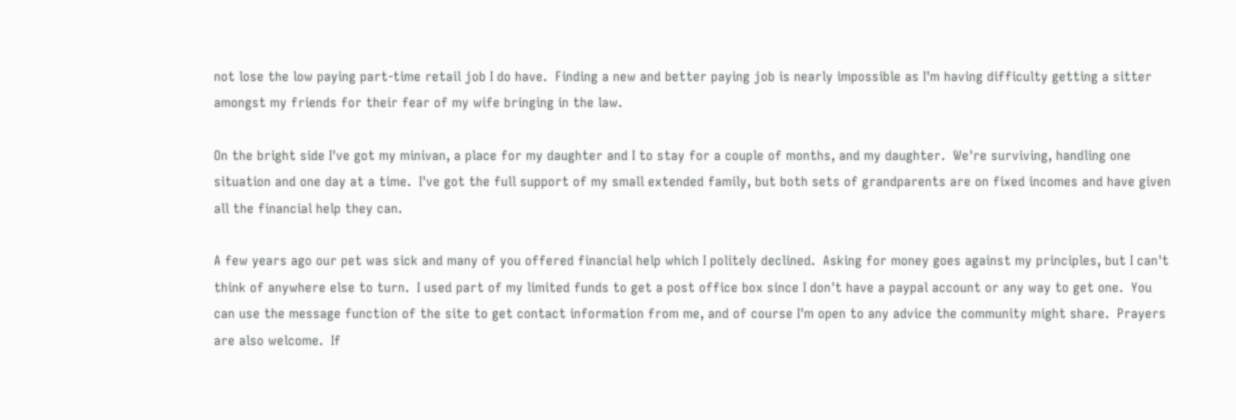not lose the low paying part-time retail job I do have.  Finding a new and better paying job is nearly impossible as I'm having difficulty getting a sitter amongst my friends for their fear of my wife bringing in the law.

On the bright side I've got my minivan, a place for my daughter and I to stay for a couple of months, and my daughter.  We're surviving, handling one situation and one day at a time.  I've got the full support of my small extended family, but both sets of grandparents are on fixed incomes and have given all the financial help they can.

A few years ago our pet was sick and many of you offered financial help which I politely declined.  Asking for money goes against my principles, but I can't think of anywhere else to turn.  I used part of my limited funds to get a post office box since I don't have a paypal account or any way to get one.  You can use the message function of the site to get contact information from me, and of course I'm open to any advice the community might share.  Prayers are also welcome.  If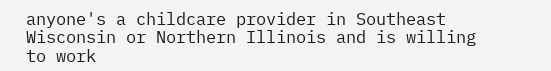anyone's a childcare provider in Southeast Wisconsin or Northern Illinois and is willing to work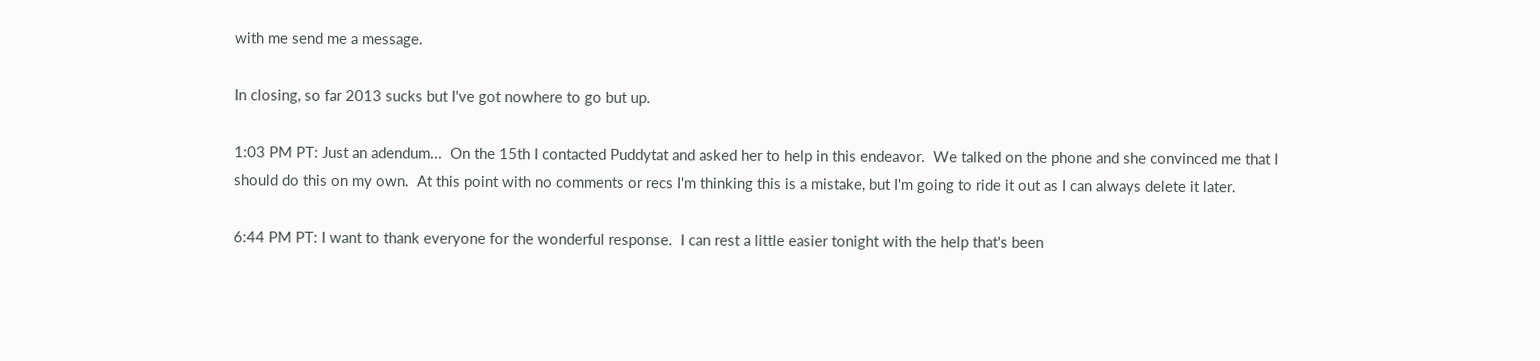with me send me a message.

In closing, so far 2013 sucks but I've got nowhere to go but up.

1:03 PM PT: Just an adendum...  On the 15th I contacted Puddytat and asked her to help in this endeavor.  We talked on the phone and she convinced me that I should do this on my own.  At this point with no comments or recs I'm thinking this is a mistake, but I'm going to ride it out as I can always delete it later.

6:44 PM PT: I want to thank everyone for the wonderful response.  I can rest a little easier tonight with the help that's been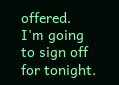offered.  I'm going to sign off for tonight.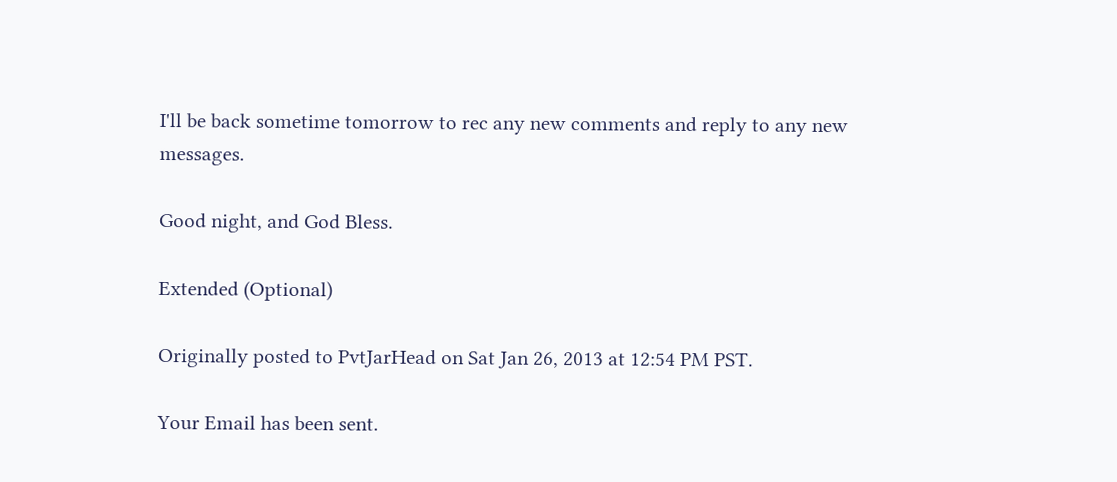I'll be back sometime tomorrow to rec any new comments and reply to any new messages.

Good night, and God Bless.

Extended (Optional)

Originally posted to PvtJarHead on Sat Jan 26, 2013 at 12:54 PM PST.

Your Email has been sent.